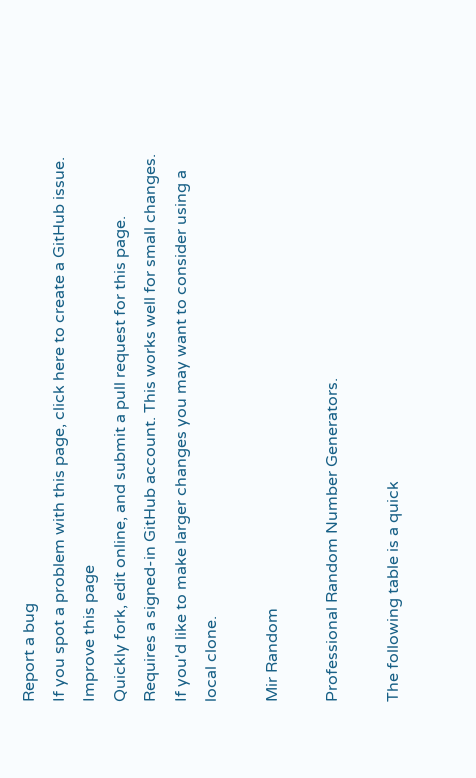Report a bug
If you spot a problem with this page, click here to create a GitHub issue.
Improve this page
Quickly fork, edit online, and submit a pull request for this page. Requires a signed-in GitHub account. This works well for small changes. If you'd like to make larger changes you may want to consider using a local clone.

Mir Random

Professional Random Number Generators.

The following table is a quick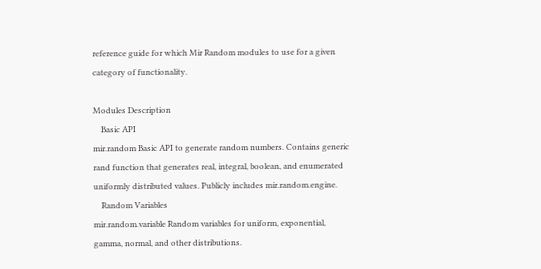reference guide for which Mir Random modules to use for a given category of functionality.

Modules Description
    Basic API
mir.random Basic API to generate random numbers. Contains generic rand function that generates real, integral, boolean, and enumerated uniformly distributed values. Publicly includes mir.random.engine.
    Random Variables
mir.random.variable Random variables for uniform, exponential, gamma, normal, and other distributions.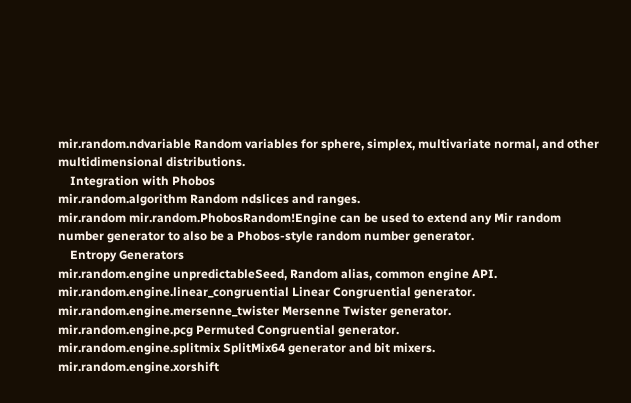mir.random.ndvariable Random variables for sphere, simplex, multivariate normal, and other multidimensional distributions.
    Integration with Phobos
mir.random.algorithm Random ndslices and ranges.
mir.random mir.random.PhobosRandom!Engine can be used to extend any Mir random number generator to also be a Phobos-style random number generator.
    Entropy Generators
mir.random.engine unpredictableSeed, Random alias, common engine API.
mir.random.engine.linear_congruential Linear Congruential generator.
mir.random.engine.mersenne_twister Mersenne Twister generator.
mir.random.engine.pcg Permuted Congruential generator.
mir.random.engine.splitmix SplitMix64 generator and bit mixers.
mir.random.engine.xorshift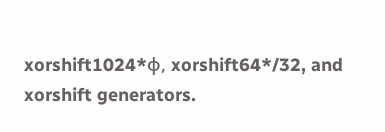xorshift1024*φ, xorshift64*/32, and xorshift generators.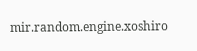mir.random.engine.xoshiro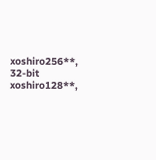xoshiro256**, 32-bit xoshiro128**,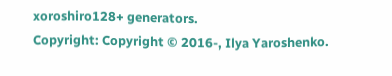xoroshiro128+ generators.
Copyright: Copyright © 2016-, Ilya Yaroshenko.